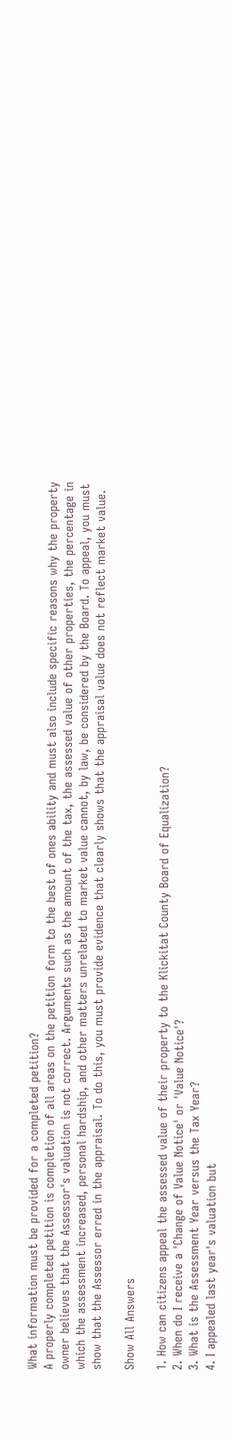What information must be provided for a completed petition?
A properly completed petition is completion of all areas on the petition form to the best of ones ability and must also include specific reasons why the property owner believes that the Assessor's valuation is not correct. Arguments such as the amount of the tax, the assessed value of other properties, the percentage in which the assessment increased, personal hardship, and other matters unrelated to market value cannot, by law, be considered by the Board. To appeal, you must show that the Assessor erred in the appraisal. To do this, you must provide evidence that clearly shows that the appraisal value does not reflect market value.

Show All Answers

1. How can citizens appeal the assessed value of their property to the Klickitat County Board of Equalization?
2. When do I receive a 'Change of Value Notice' or 'Value Notice'?
3. What is the Assessment Year versus the Tax Year?
4. I appealed last year's valuation but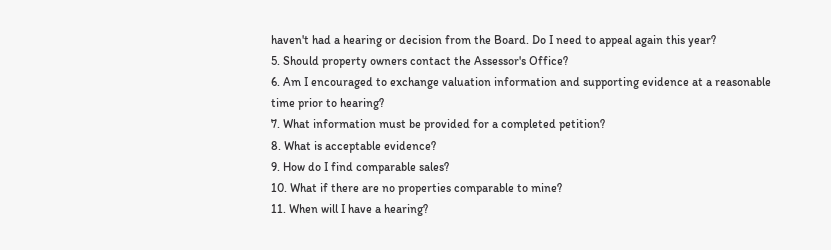haven't had a hearing or decision from the Board. Do I need to appeal again this year?
5. Should property owners contact the Assessor's Office?
6. Am I encouraged to exchange valuation information and supporting evidence at a reasonable time prior to hearing?
7. What information must be provided for a completed petition?
8. What is acceptable evidence?
9. How do I find comparable sales?
10. What if there are no properties comparable to mine?
11. When will I have a hearing?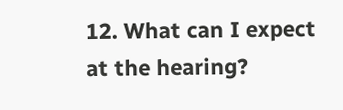12. What can I expect at the hearing?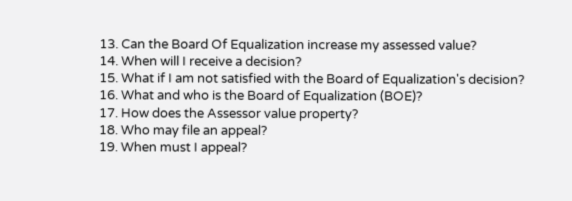13. Can the Board Of Equalization increase my assessed value?
14. When will I receive a decision?
15. What if I am not satisfied with the Board of Equalization's decision?
16. What and who is the Board of Equalization (BOE)?
17. How does the Assessor value property?
18. Who may file an appeal?
19. When must I appeal?